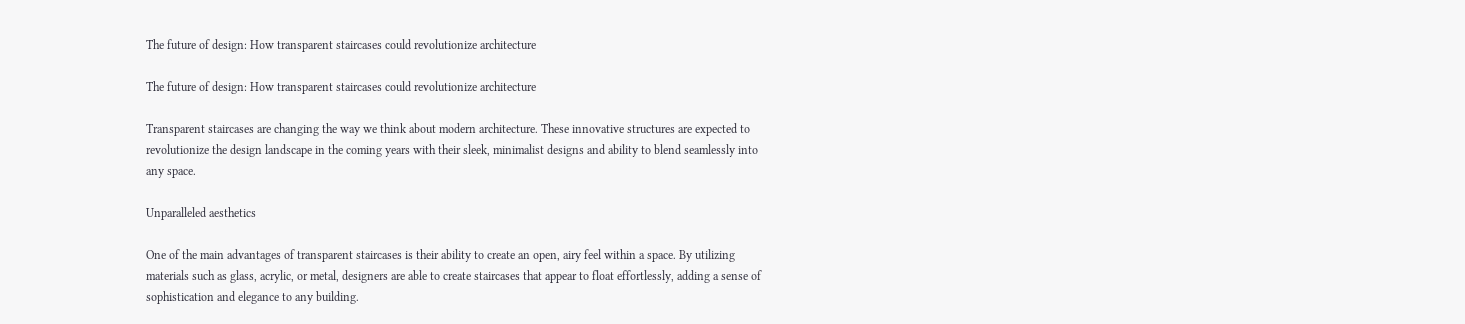The future of design: How transparent staircases could revolutionize architecture

The future of design: How transparent staircases could revolutionize architecture

Transparent staircases are changing the way we think about modern architecture. These innovative structures are expected to revolutionize the design landscape in the coming years with their sleek, minimalist designs and ability to blend seamlessly into any space.

Unparalleled aesthetics

One of the main advantages of transparent staircases is their ability to create an open, airy feel within a space. By utilizing materials such as glass, acrylic, or metal, designers are able to create staircases that appear to float effortlessly, adding a sense of sophistication and elegance to any building.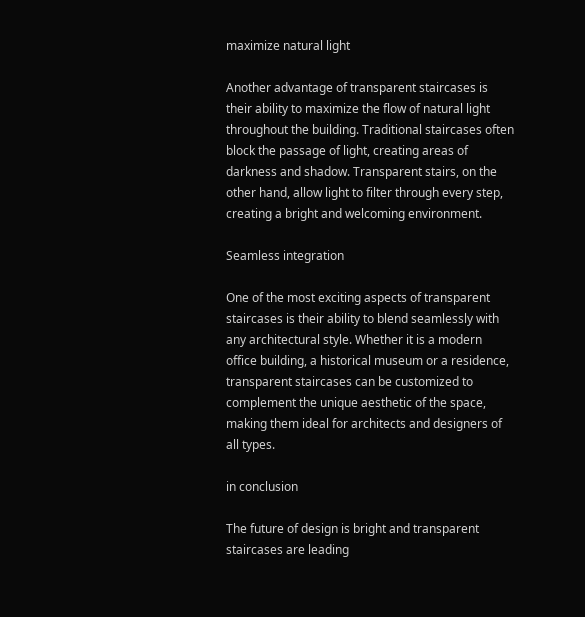maximize natural light

Another advantage of transparent staircases is their ability to maximize the flow of natural light throughout the building. Traditional staircases often block the passage of light, creating areas of darkness and shadow. Transparent stairs, on the other hand, allow light to filter through every step, creating a bright and welcoming environment.

Seamless integration

One of the most exciting aspects of transparent staircases is their ability to blend seamlessly with any architectural style. Whether it is a modern office building, a historical museum or a residence, transparent staircases can be customized to complement the unique aesthetic of the space, making them ideal for architects and designers of all types.

in conclusion

The future of design is bright and transparent staircases are leading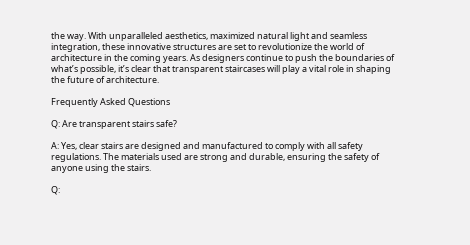the way. With unparalleled aesthetics, maximized natural light and seamless integration, these innovative structures are set to revolutionize the world of architecture in the coming years. As designers continue to push the boundaries of what’s possible, it’s clear that transparent staircases will play a vital role in shaping the future of architecture.

Frequently Asked Questions

Q: Are transparent stairs safe?

A: Yes, clear stairs are designed and manufactured to comply with all safety regulations. The materials used are strong and durable, ensuring the safety of anyone using the stairs.

Q: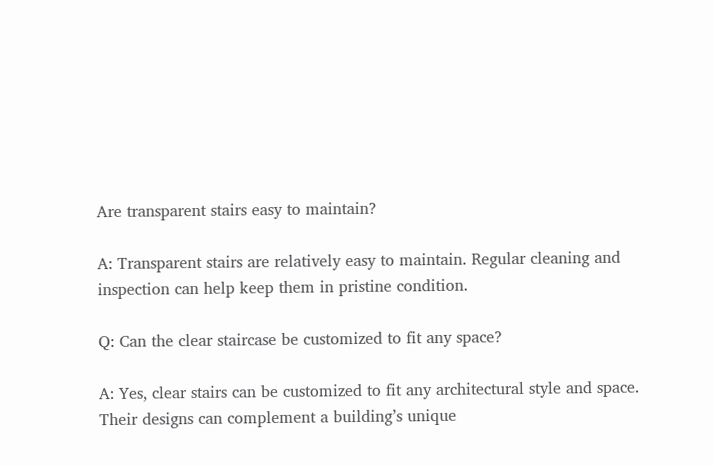Are transparent stairs easy to maintain?

A: Transparent stairs are relatively easy to maintain. Regular cleaning and inspection can help keep them in pristine condition.

Q: Can the clear staircase be customized to fit any space?

A: Yes, clear stairs can be customized to fit any architectural style and space. Their designs can complement a building’s unique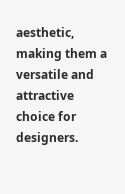aesthetic, making them a versatile and attractive choice for designers.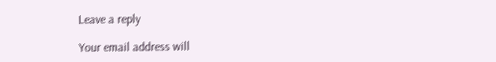Leave a reply

Your email address will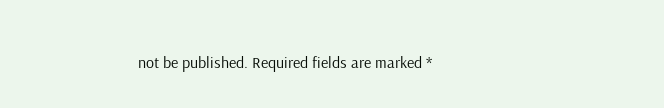not be published. Required fields are marked *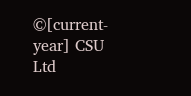©[current-year] CSU Ltd